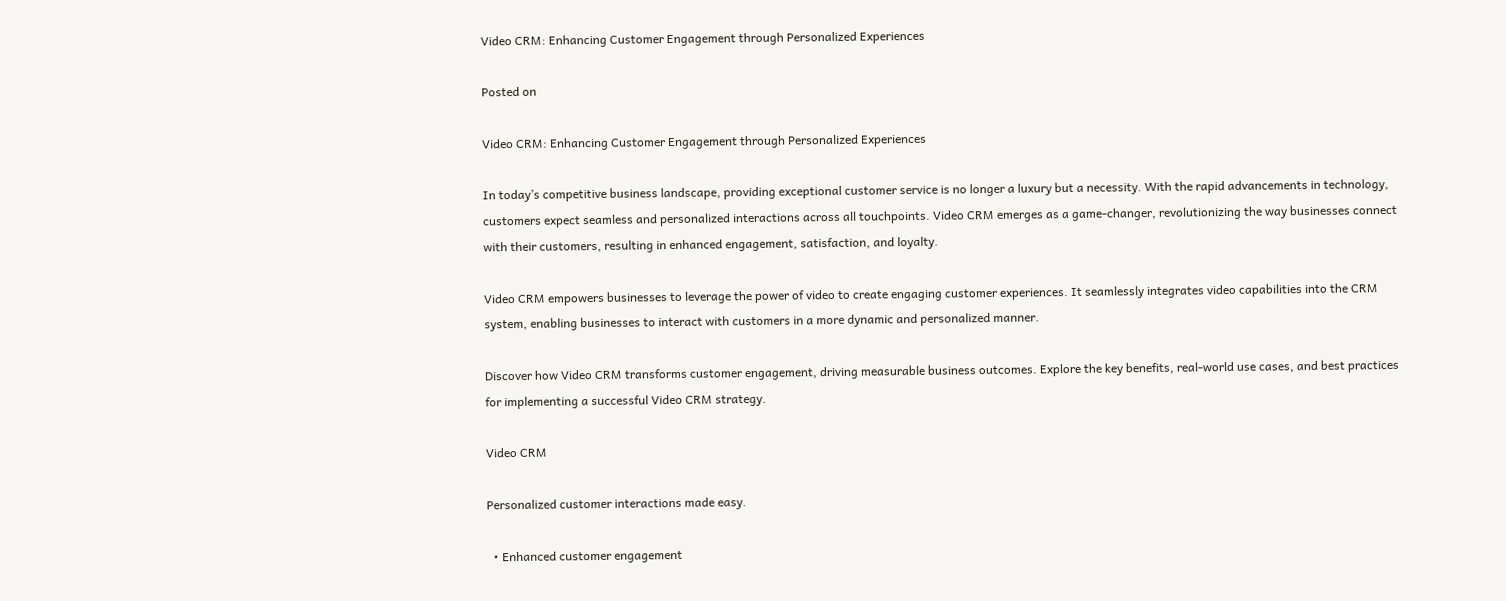Video CRM: Enhancing Customer Engagement through Personalized Experiences

Posted on

Video CRM: Enhancing Customer Engagement through Personalized Experiences

In today’s competitive business landscape, providing exceptional customer service is no longer a luxury but a necessity. With the rapid advancements in technology, customers expect seamless and personalized interactions across all touchpoints. Video CRM emerges as a game-changer, revolutionizing the way businesses connect with their customers, resulting in enhanced engagement, satisfaction, and loyalty.

Video CRM empowers businesses to leverage the power of video to create engaging customer experiences. It seamlessly integrates video capabilities into the CRM system, enabling businesses to interact with customers in a more dynamic and personalized manner.

Discover how Video CRM transforms customer engagement, driving measurable business outcomes. Explore the key benefits, real-world use cases, and best practices for implementing a successful Video CRM strategy.

Video CRM

Personalized customer interactions made easy.

  • Enhanced customer engagement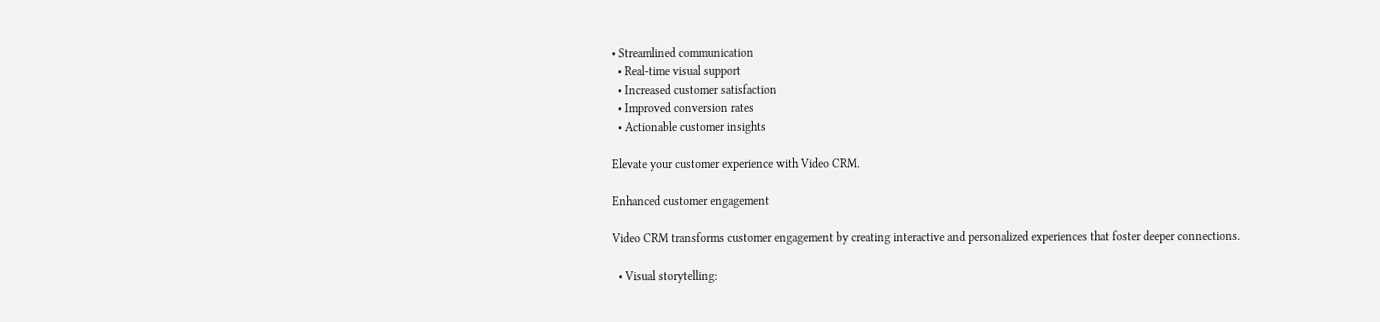• Streamlined communication
  • Real-time visual support
  • Increased customer satisfaction
  • Improved conversion rates
  • Actionable customer insights

Elevate your customer experience with Video CRM.

Enhanced customer engagement

Video CRM transforms customer engagement by creating interactive and personalized experiences that foster deeper connections.

  • Visual storytelling: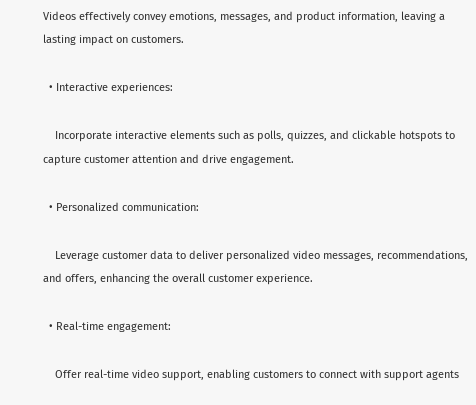Videos effectively convey emotions, messages, and product information, leaving a lasting impact on customers.

  • Interactive experiences:

    Incorporate interactive elements such as polls, quizzes, and clickable hotspots to capture customer attention and drive engagement.

  • Personalized communication:

    Leverage customer data to deliver personalized video messages, recommendations, and offers, enhancing the overall customer experience.

  • Real-time engagement:

    Offer real-time video support, enabling customers to connect with support agents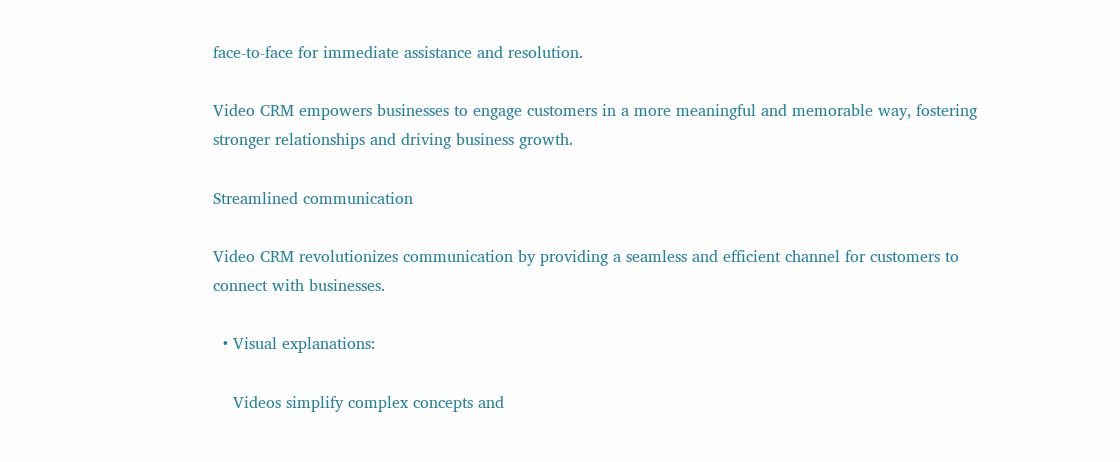face-to-face for immediate assistance and resolution.

Video CRM empowers businesses to engage customers in a more meaningful and memorable way, fostering stronger relationships and driving business growth.

Streamlined communication

Video CRM revolutionizes communication by providing a seamless and efficient channel for customers to connect with businesses.

  • Visual explanations:

    Videos simplify complex concepts and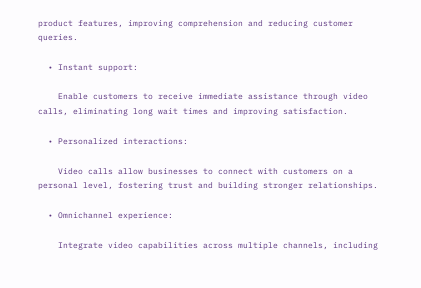product features, improving comprehension and reducing customer queries.

  • Instant support:

    Enable customers to receive immediate assistance through video calls, eliminating long wait times and improving satisfaction.

  • Personalized interactions:

    Video calls allow businesses to connect with customers on a personal level, fostering trust and building stronger relationships.

  • Omnichannel experience:

    Integrate video capabilities across multiple channels, including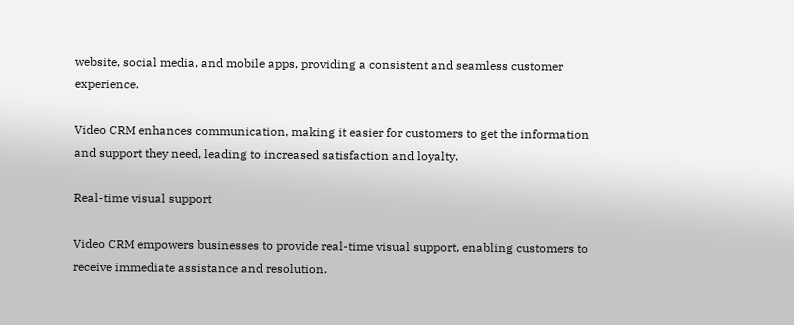website, social media, and mobile apps, providing a consistent and seamless customer experience.

Video CRM enhances communication, making it easier for customers to get the information and support they need, leading to increased satisfaction and loyalty.

Real-time visual support

Video CRM empowers businesses to provide real-time visual support, enabling customers to receive immediate assistance and resolution.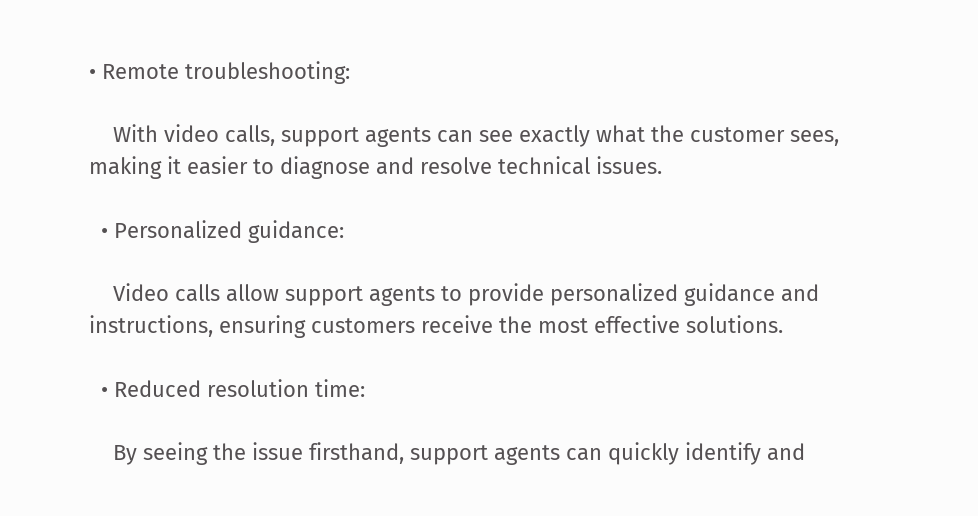• Remote troubleshooting:

    With video calls, support agents can see exactly what the customer sees, making it easier to diagnose and resolve technical issues.

  • Personalized guidance:

    Video calls allow support agents to provide personalized guidance and instructions, ensuring customers receive the most effective solutions.

  • Reduced resolution time:

    By seeing the issue firsthand, support agents can quickly identify and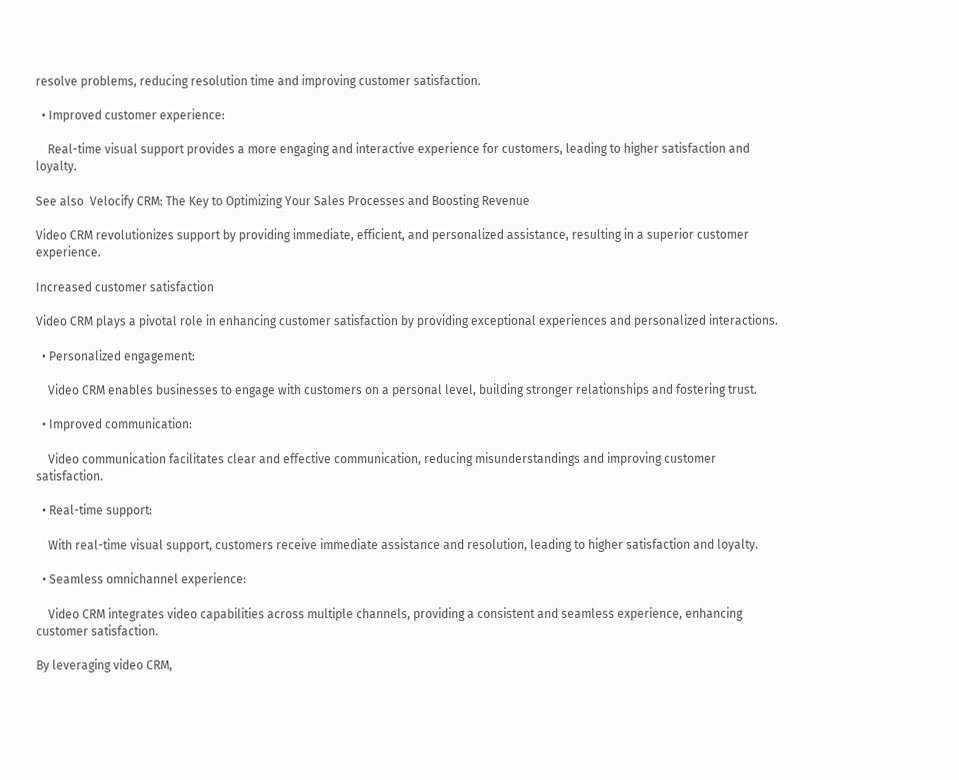resolve problems, reducing resolution time and improving customer satisfaction.

  • Improved customer experience:

    Real-time visual support provides a more engaging and interactive experience for customers, leading to higher satisfaction and loyalty.

See also  Velocify CRM: The Key to Optimizing Your Sales Processes and Boosting Revenue

Video CRM revolutionizes support by providing immediate, efficient, and personalized assistance, resulting in a superior customer experience.

Increased customer satisfaction

Video CRM plays a pivotal role in enhancing customer satisfaction by providing exceptional experiences and personalized interactions.

  • Personalized engagement:

    Video CRM enables businesses to engage with customers on a personal level, building stronger relationships and fostering trust.

  • Improved communication:

    Video communication facilitates clear and effective communication, reducing misunderstandings and improving customer satisfaction.

  • Real-time support:

    With real-time visual support, customers receive immediate assistance and resolution, leading to higher satisfaction and loyalty.

  • Seamless omnichannel experience:

    Video CRM integrates video capabilities across multiple channels, providing a consistent and seamless experience, enhancing customer satisfaction.

By leveraging video CRM,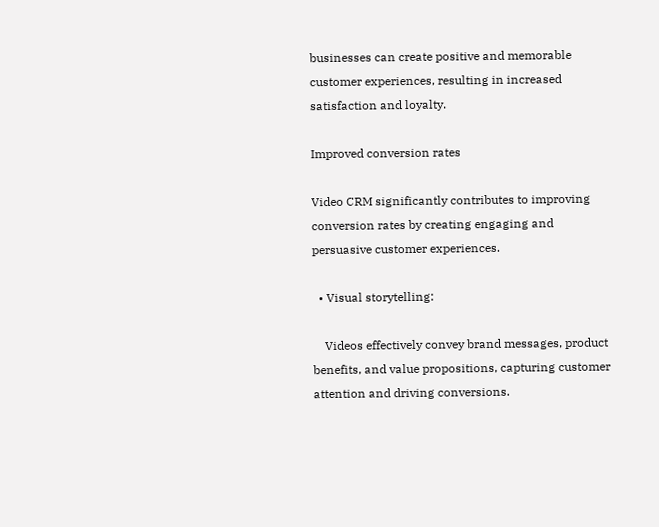businesses can create positive and memorable customer experiences, resulting in increased satisfaction and loyalty.

Improved conversion rates

Video CRM significantly contributes to improving conversion rates by creating engaging and persuasive customer experiences.

  • Visual storytelling:

    Videos effectively convey brand messages, product benefits, and value propositions, capturing customer attention and driving conversions.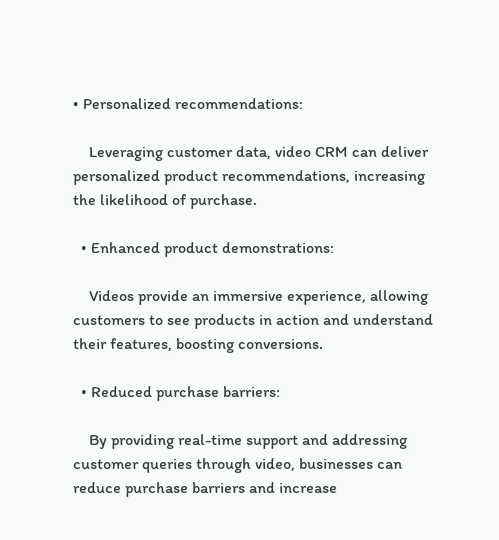• Personalized recommendations:

    Leveraging customer data, video CRM can deliver personalized product recommendations, increasing the likelihood of purchase.

  • Enhanced product demonstrations:

    Videos provide an immersive experience, allowing customers to see products in action and understand their features, boosting conversions.

  • Reduced purchase barriers:

    By providing real-time support and addressing customer queries through video, businesses can reduce purchase barriers and increase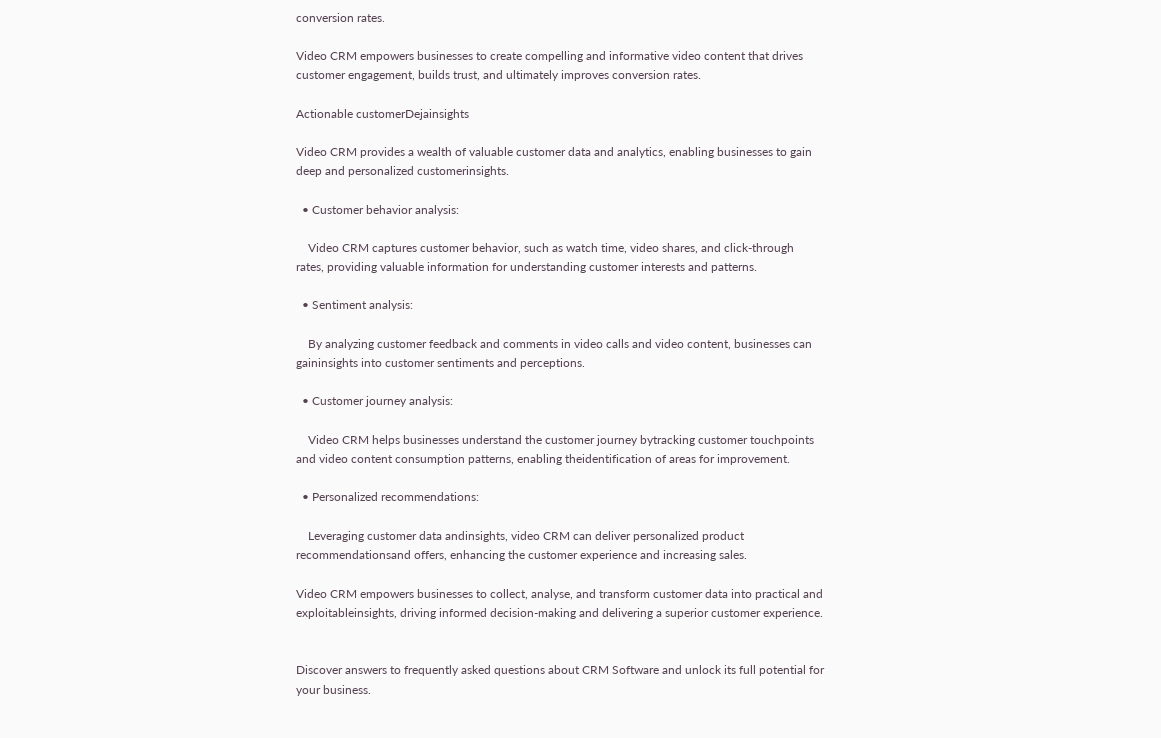conversion rates.

Video CRM empowers businesses to create compelling and informative video content that drives customer engagement, builds trust, and ultimately improves conversion rates.

Actionable customerDejainsights

Video CRM provides a wealth of valuable customer data and analytics, enabling businesses to gain deep and personalized customerinsights.

  • Customer behavior analysis:

    Video CRM captures customer behavior, such as watch time, video shares, and click-through rates, providing valuable information for understanding customer interests and patterns.

  • Sentiment analysis:

    By analyzing customer feedback and comments in video calls and video content, businesses can gaininsights into customer sentiments and perceptions.

  • Customer journey analysis:

    Video CRM helps businesses understand the customer journey bytracking customer touchpoints and video content consumption patterns, enabling theidentification of areas for improvement.

  • Personalized recommendations:

    Leveraging customer data andinsights, video CRM can deliver personalized product recommendationsand offers, enhancing the customer experience and increasing sales.

Video CRM empowers businesses to collect, analyse, and transform customer data into practical and exploitableinsights, driving informed decision-making and delivering a superior customer experience.


Discover answers to frequently asked questions about CRM Software and unlock its full potential for your business.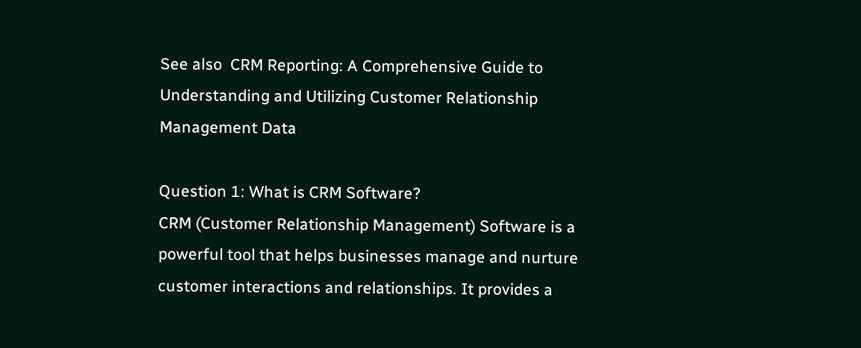See also  CRM Reporting: A Comprehensive Guide to Understanding and Utilizing Customer Relationship Management Data

Question 1: What is CRM Software?
CRM (Customer Relationship Management) Software is a powerful tool that helps businesses manage and nurture customer interactions and relationships. It provides a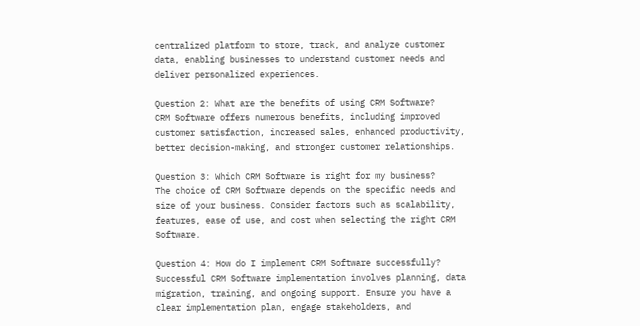centralized platform to store, track, and analyze customer data, enabling businesses to understand customer needs and deliver personalized experiences.

Question 2: What are the benefits of using CRM Software?
CRM Software offers numerous benefits, including improved customer satisfaction, increased sales, enhanced productivity, better decision-making, and stronger customer relationships.

Question 3: Which CRM Software is right for my business?
The choice of CRM Software depends on the specific needs and size of your business. Consider factors such as scalability, features, ease of use, and cost when selecting the right CRM Software.

Question 4: How do I implement CRM Software successfully?
Successful CRM Software implementation involves planning, data migration, training, and ongoing support. Ensure you have a clear implementation plan, engage stakeholders, and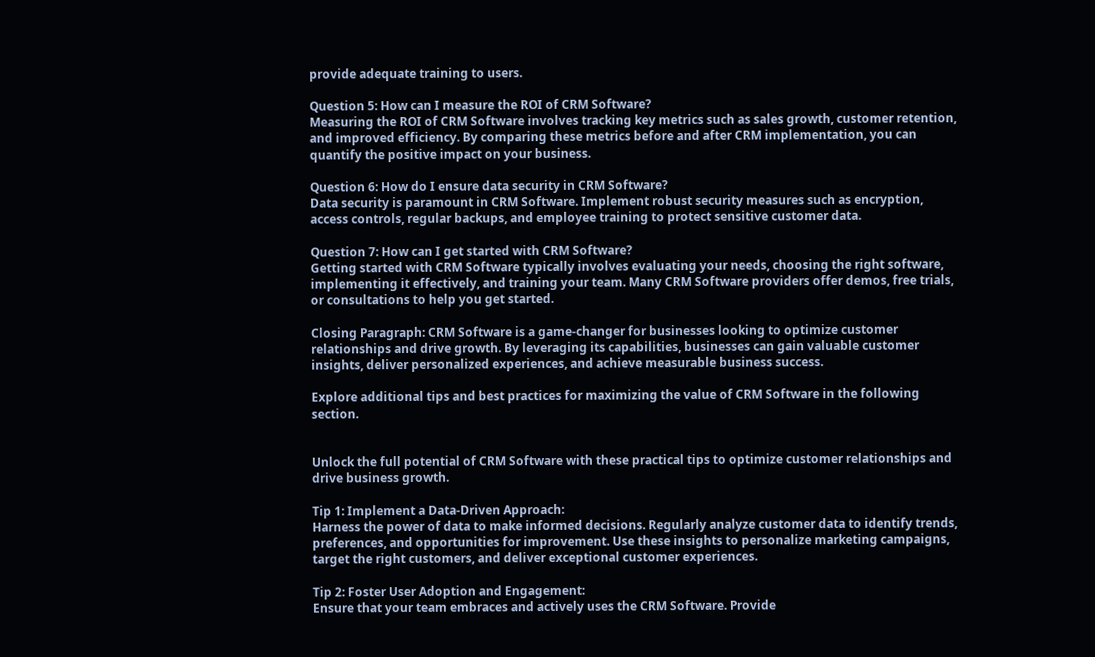provide adequate training to users.

Question 5: How can I measure the ROI of CRM Software?
Measuring the ROI of CRM Software involves tracking key metrics such as sales growth, customer retention, and improved efficiency. By comparing these metrics before and after CRM implementation, you can quantify the positive impact on your business.

Question 6: How do I ensure data security in CRM Software?
Data security is paramount in CRM Software. Implement robust security measures such as encryption, access controls, regular backups, and employee training to protect sensitive customer data.

Question 7: How can I get started with CRM Software?
Getting started with CRM Software typically involves evaluating your needs, choosing the right software, implementing it effectively, and training your team. Many CRM Software providers offer demos, free trials, or consultations to help you get started.

Closing Paragraph: CRM Software is a game-changer for businesses looking to optimize customer relationships and drive growth. By leveraging its capabilities, businesses can gain valuable customer insights, deliver personalized experiences, and achieve measurable business success.

Explore additional tips and best practices for maximizing the value of CRM Software in the following section.


Unlock the full potential of CRM Software with these practical tips to optimize customer relationships and drive business growth.

Tip 1: Implement a Data-Driven Approach:
Harness the power of data to make informed decisions. Regularly analyze customer data to identify trends, preferences, and opportunities for improvement. Use these insights to personalize marketing campaigns, target the right customers, and deliver exceptional customer experiences.

Tip 2: Foster User Adoption and Engagement:
Ensure that your team embraces and actively uses the CRM Software. Provide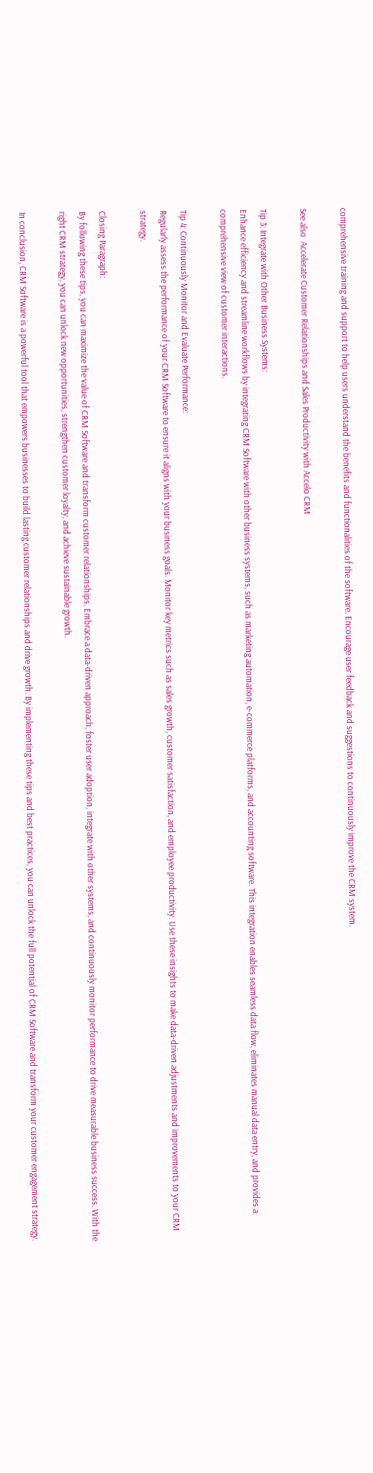comprehensive training and support to help users understand the benefits and functionalities of the software. Encourage user feedback and suggestions to continuously improve the CRM system.

See also  Accelerate Customer Relationships and Sales Productivity with Accelo CRM

Tip 3: Integrate with Other Business Systems:
Enhance efficiency and streamline workflows by integrating CRM Software with other business systems, such as marketing automation, e-commerce platforms, and accounting software. This integration enables seamless data flow, eliminates manual data entry, and provides a comprehensive view of customer interactions.

Tip 4: Continuously Monitor and Evaluate Performance:
Regularly assess the performance of your CRM Software to ensure it aligns with your business goals. Monitor key metrics such as sales growth, customer satisfaction, and employee productivity. Use these insights to make data-driven adjustments and improvements to your CRM strategy.

Closing Paragraph:
By following these tips, you can maximize the value of CRM Software and transform customer relationships. Embrace a data-driven approach, foster user adoption, integrate with other systems, and continuously monitor performance to drive measurable business success. With the right CRM strategy, you can unlock new opportunities, strengthen customer loyalty, and achieve sustainable growth.

In conclusion, CRM Software is a powerful tool that empowers businesses to build lasting customer relationships and drive growth. By implementing these tips and best practices, you can unlock the full potential of CRM Software and transform your customer engagement strategy.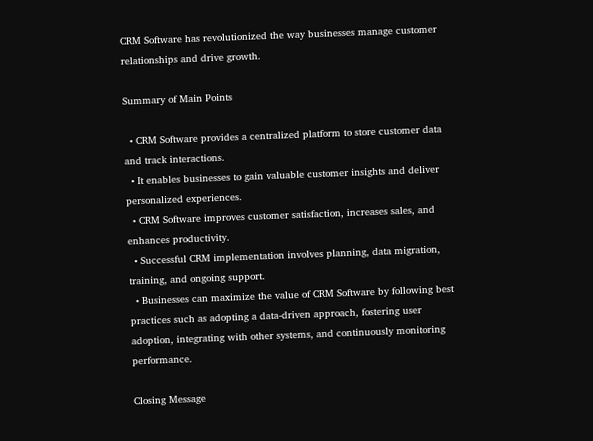CRM Software has revolutionized the way businesses manage customer relationships and drive growth.

Summary of Main Points

  • CRM Software provides a centralized platform to store customer data and track interactions.
  • It enables businesses to gain valuable customer insights and deliver personalized experiences.
  • CRM Software improves customer satisfaction, increases sales, and enhances productivity.
  • Successful CRM implementation involves planning, data migration, training, and ongoing support.
  • Businesses can maximize the value of CRM Software by following best practices such as adopting a data-driven approach, fostering user adoption, integrating with other systems, and continuously monitoring performance.

Closing Message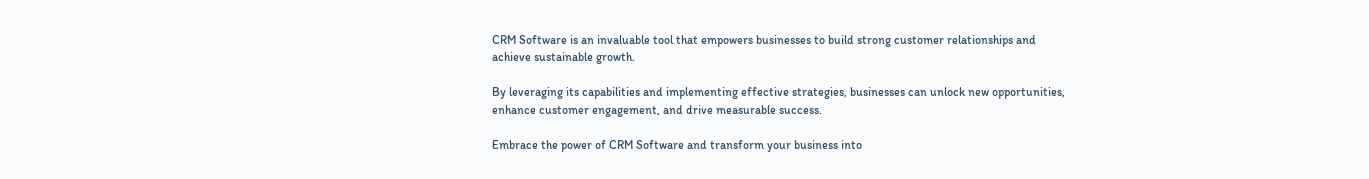CRM Software is an invaluable tool that empowers businesses to build strong customer relationships and achieve sustainable growth.

By leveraging its capabilities and implementing effective strategies, businesses can unlock new opportunities, enhance customer engagement, and drive measurable success.

Embrace the power of CRM Software and transform your business into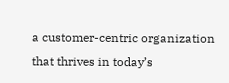a customer-centric organization that thrives in today’s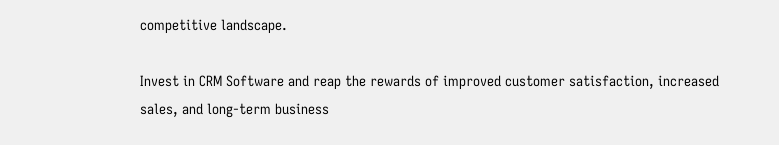competitive landscape.

Invest in CRM Software and reap the rewards of improved customer satisfaction, increased sales, and long-term business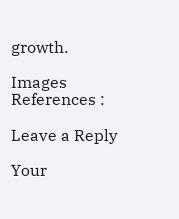growth.

Images References :

Leave a Reply

Your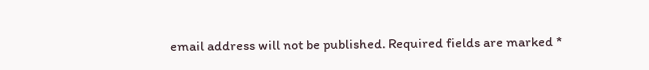email address will not be published. Required fields are marked *